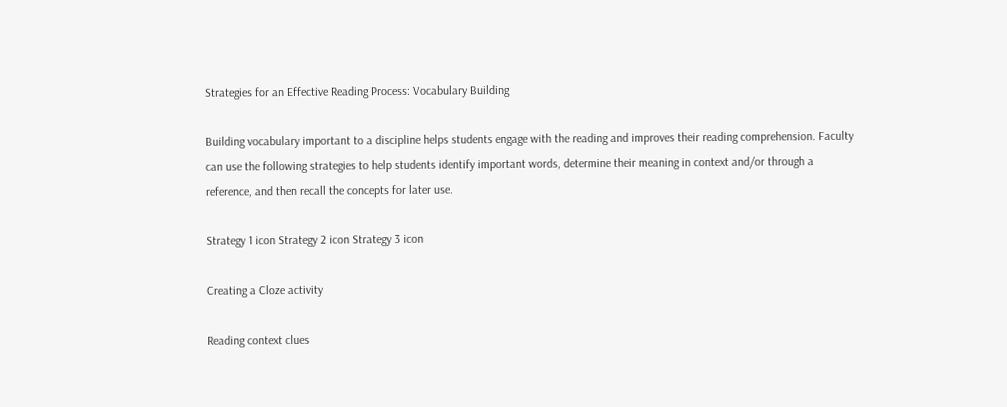Strategies for an Effective Reading Process: Vocabulary Building

Building vocabulary important to a discipline helps students engage with the reading and improves their reading comprehension. Faculty can use the following strategies to help students identify important words, determine their meaning in context and/or through a reference, and then recall the concepts for later use.

Strategy 1 icon Strategy 2 icon Strategy 3 icon

Creating a Cloze activity

Reading context clues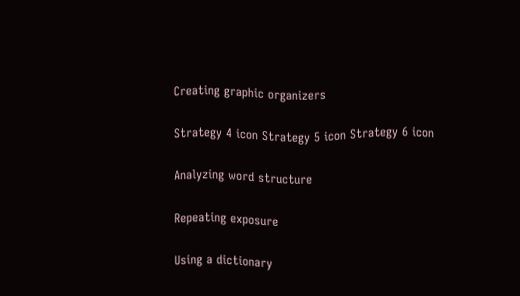Creating graphic organizers

Strategy 4 icon Strategy 5 icon Strategy 6 icon

Analyzing word structure

Repeating exposure

Using a dictionary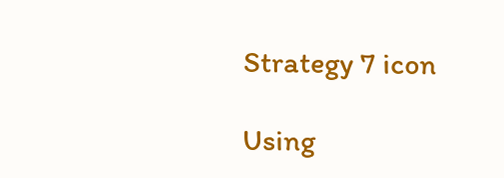Strategy 7 icon

Using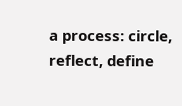a process: circle, reflect, define